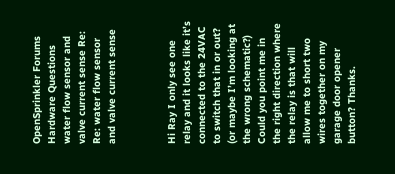OpenSprinkler Forums Hardware Questions water flow sensor and valve current sense Re: Re: water flow sensor and valve current sense



Hi Ray I only see one relay and it looks like it’s connected to the 24VAC to switch that in or out? (or maybe I’m looking at the wrong schematic?)
Could you point me in the right direction where the relay is that will allow me to short two wires together on my garage door opener button? Thanks.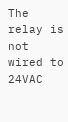The relay is not wired to 24VAC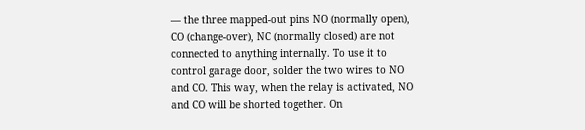— the three mapped-out pins NO (normally open), CO (change-over), NC (normally closed) are not connected to anything internally. To use it to control garage door, solder the two wires to NO and CO. This way, when the relay is activated, NO and CO will be shorted together. On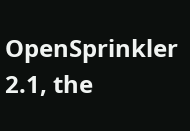OpenSprinkler 2.1, the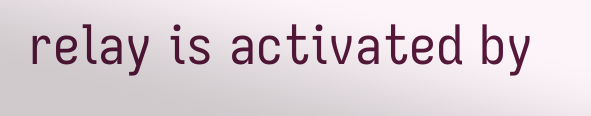relay is activated by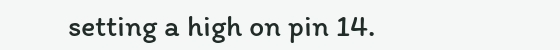setting a high on pin 14.